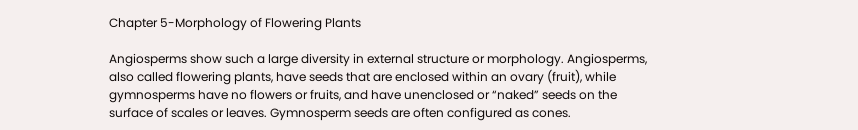Chapter 5-Morphology of Flowering Plants

Angiosperms show such a large diversity in external structure or morphology. Angiosperms, also called flowering plants, have seeds that are enclosed within an ovary (fruit), while gymnosperms have no flowers or fruits, and have unenclosed or “naked” seeds on the surface of scales or leaves. Gymnosperm seeds are often configured as cones.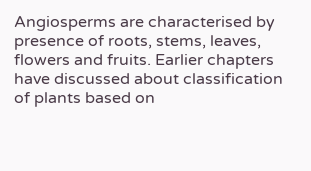Angiosperms are characterised by presence of roots, stems, leaves, flowers and fruits. Earlier chapters have discussed about classification of plants based on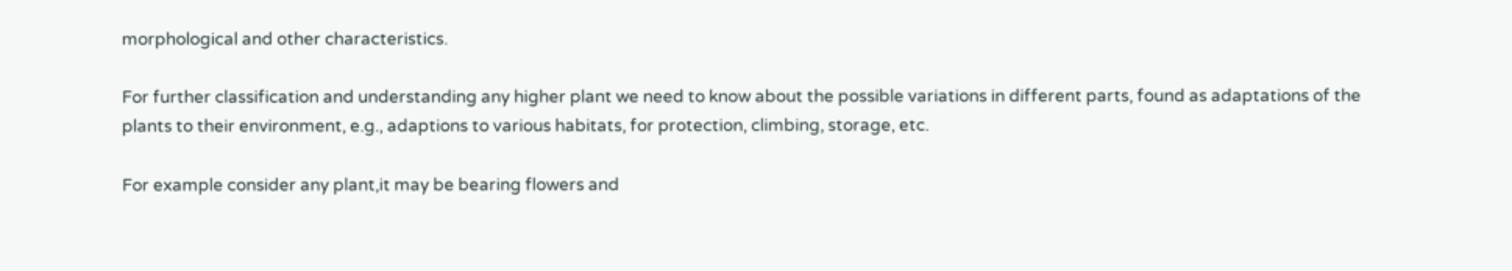morphological and other characteristics.

For further classification and understanding any higher plant we need to know about the possible variations in different parts, found as adaptations of the plants to their environment, e.g., adaptions to various habitats, for protection, climbing, storage, etc.

For example consider any plant,it may be bearing flowers and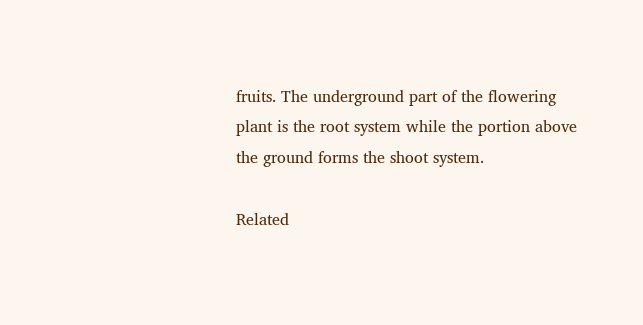fruits. The underground part of the flowering plant is the root system while the portion above the ground forms the shoot system.

Related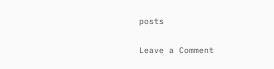posts

Leave a Comment